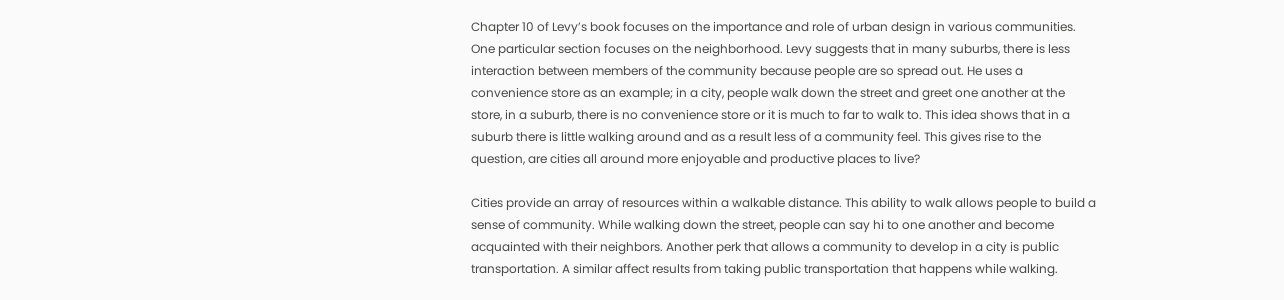Chapter 10 of Levy’s book focuses on the importance and role of urban design in various communities. One particular section focuses on the neighborhood. Levy suggests that in many suburbs, there is less interaction between members of the community because people are so spread out. He uses a convenience store as an example; in a city, people walk down the street and greet one another at the store, in a suburb, there is no convenience store or it is much to far to walk to. This idea shows that in a suburb there is little walking around and as a result less of a community feel. This gives rise to the question, are cities all around more enjoyable and productive places to live?

Cities provide an array of resources within a walkable distance. This ability to walk allows people to build a sense of community. While walking down the street, people can say hi to one another and become acquainted with their neighbors. Another perk that allows a community to develop in a city is public transportation. A similar affect results from taking public transportation that happens while walking.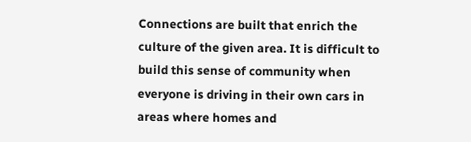Connections are built that enrich the culture of the given area. It is difficult to build this sense of community when everyone is driving in their own cars in areas where homes and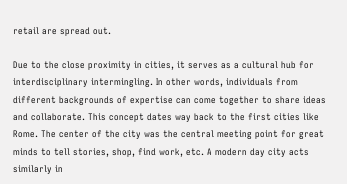retail are spread out.

Due to the close proximity in cities, it serves as a cultural hub for interdisciplinary intermingling. In other words, individuals from different backgrounds of expertise can come together to share ideas and collaborate. This concept dates way back to the first cities like Rome. The center of the city was the central meeting point for great minds to tell stories, shop, find work, etc. A modern day city acts similarly in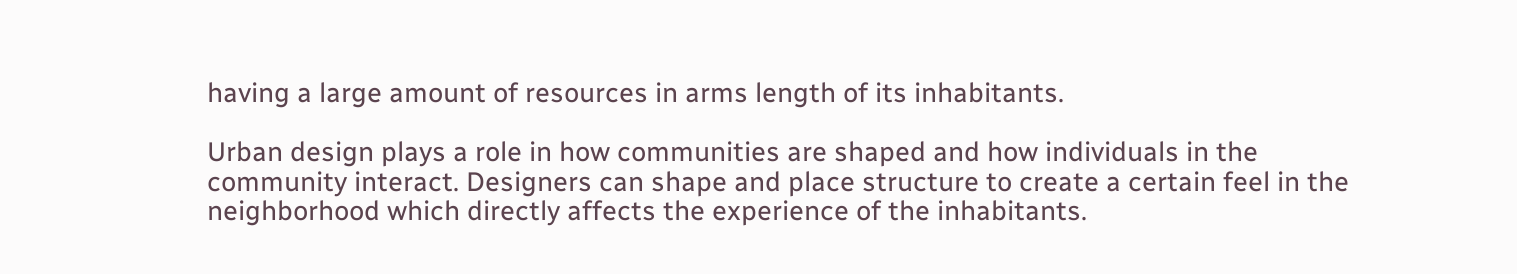having a large amount of resources in arms length of its inhabitants.

Urban design plays a role in how communities are shaped and how individuals in the community interact. Designers can shape and place structure to create a certain feel in the neighborhood which directly affects the experience of the inhabitants.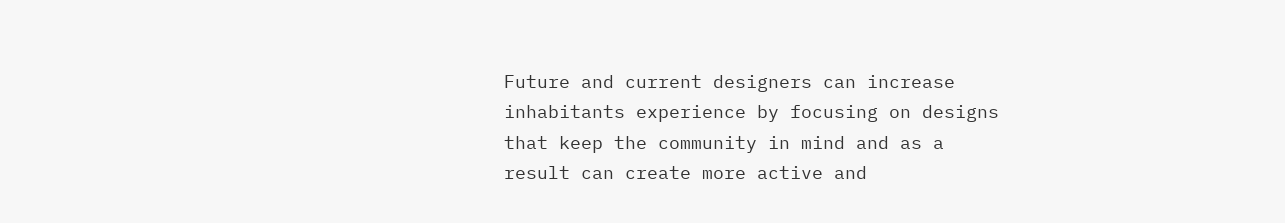Future and current designers can increase inhabitants experience by focusing on designs that keep the community in mind and as a result can create more active and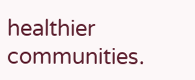healthier communities.